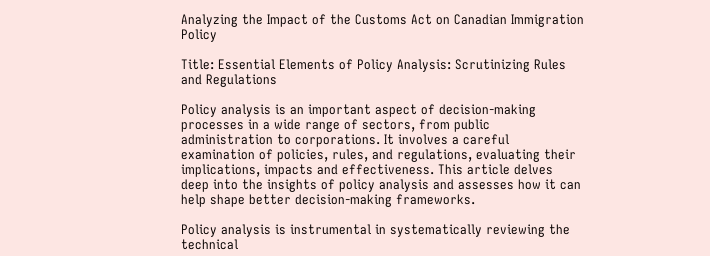Analyzing the Impact of the Customs Act on Canadian Immigration Policy

Title: Essential Elements of Policy Analysis: Scrutinizing Rules and Regulations

Policy analysis is an important aspect of decision-making processes in a wide range of sectors, from public administration to corporations. It involves a careful examination of policies, rules, and regulations, evaluating their implications, impacts and effectiveness. This article delves deep into the insights of policy analysis and assesses how it can help shape better decision-making frameworks.

Policy analysis is instrumental in systematically reviewing the technical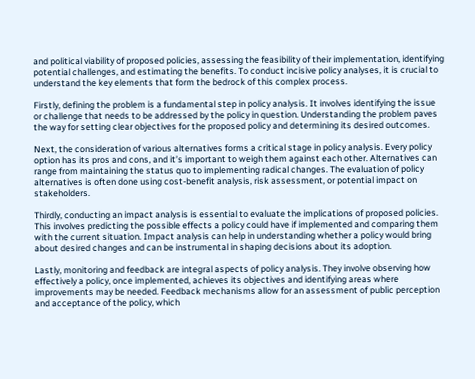and political viability of proposed policies, assessing the feasibility of their implementation, identifying potential challenges, and estimating the benefits. To conduct incisive policy analyses, it is crucial to understand the key elements that form the bedrock of this complex process.

Firstly, defining the problem is a fundamental step in policy analysis. It involves identifying the issue or challenge that needs to be addressed by the policy in question. Understanding the problem paves the way for setting clear objectives for the proposed policy and determining its desired outcomes.

Next, the consideration of various alternatives forms a critical stage in policy analysis. Every policy option has its pros and cons, and it’s important to weigh them against each other. Alternatives can range from maintaining the status quo to implementing radical changes. The evaluation of policy alternatives is often done using cost-benefit analysis, risk assessment, or potential impact on stakeholders.

Thirdly, conducting an impact analysis is essential to evaluate the implications of proposed policies. This involves predicting the possible effects a policy could have if implemented and comparing them with the current situation. Impact analysis can help in understanding whether a policy would bring about desired changes and can be instrumental in shaping decisions about its adoption.

Lastly, monitoring and feedback are integral aspects of policy analysis. They involve observing how effectively a policy, once implemented, achieves its objectives and identifying areas where improvements may be needed. Feedback mechanisms allow for an assessment of public perception and acceptance of the policy, which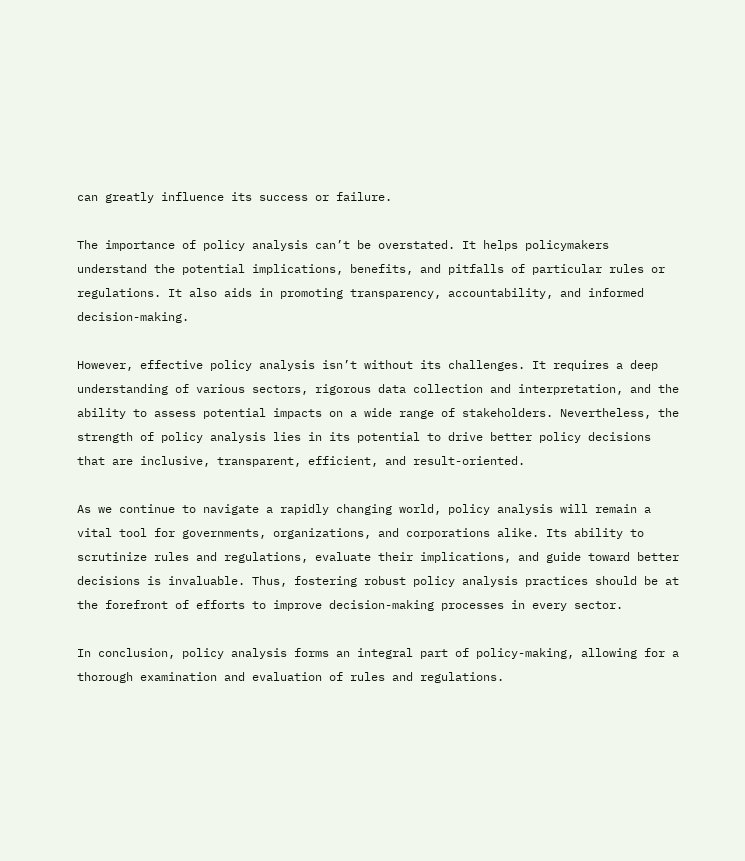can greatly influence its success or failure.

The importance of policy analysis can’t be overstated. It helps policymakers understand the potential implications, benefits, and pitfalls of particular rules or regulations. It also aids in promoting transparency, accountability, and informed decision-making.

However, effective policy analysis isn’t without its challenges. It requires a deep understanding of various sectors, rigorous data collection and interpretation, and the ability to assess potential impacts on a wide range of stakeholders. Nevertheless, the strength of policy analysis lies in its potential to drive better policy decisions that are inclusive, transparent, efficient, and result-oriented.

As we continue to navigate a rapidly changing world, policy analysis will remain a vital tool for governments, organizations, and corporations alike. Its ability to scrutinize rules and regulations, evaluate their implications, and guide toward better decisions is invaluable. Thus, fostering robust policy analysis practices should be at the forefront of efforts to improve decision-making processes in every sector.

In conclusion, policy analysis forms an integral part of policy-making, allowing for a thorough examination and evaluation of rules and regulations.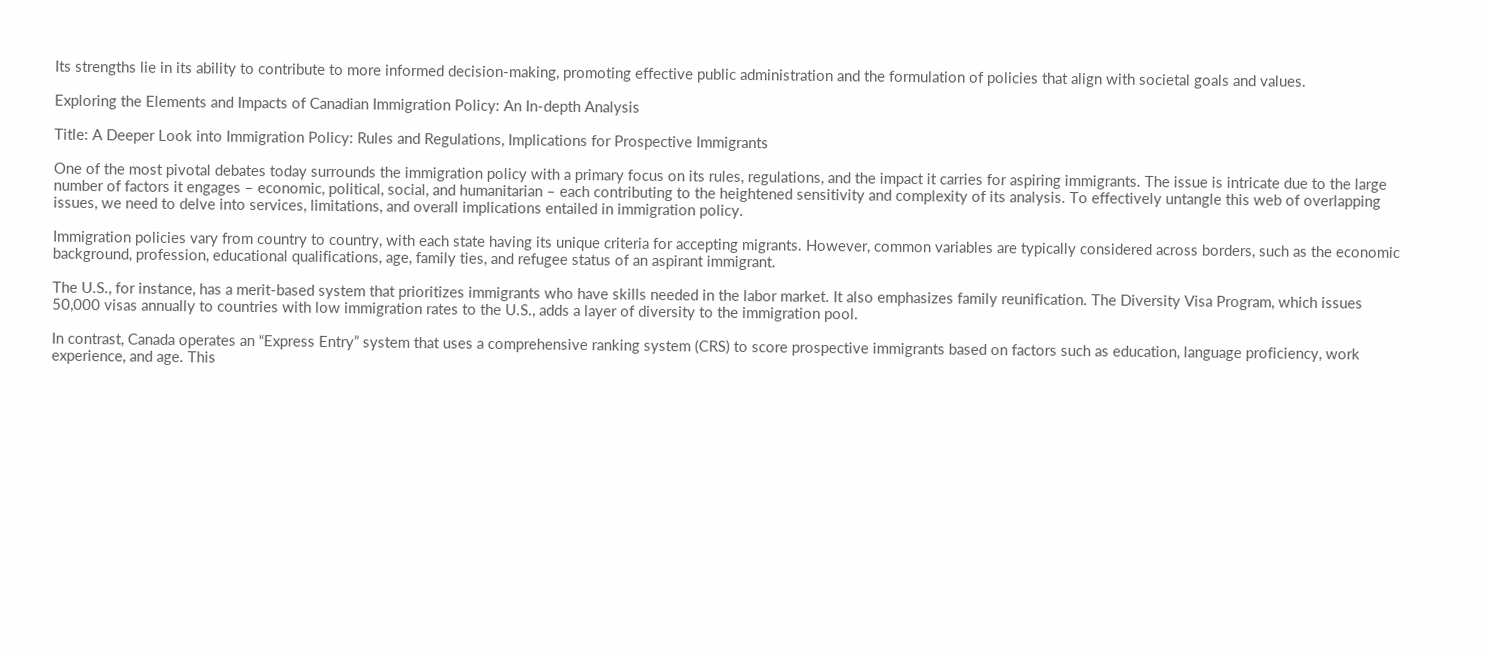Its strengths lie in its ability to contribute to more informed decision-making, promoting effective public administration and the formulation of policies that align with societal goals and values.

Exploring the Elements and Impacts of Canadian Immigration Policy: An In-depth Analysis

Title: A Deeper Look into Immigration Policy: Rules and Regulations, Implications for Prospective Immigrants

One of the most pivotal debates today surrounds the immigration policy with a primary focus on its rules, regulations, and the impact it carries for aspiring immigrants. The issue is intricate due to the large number of factors it engages – economic, political, social, and humanitarian – each contributing to the heightened sensitivity and complexity of its analysis. To effectively untangle this web of overlapping issues, we need to delve into services, limitations, and overall implications entailed in immigration policy.

Immigration policies vary from country to country, with each state having its unique criteria for accepting migrants. However, common variables are typically considered across borders, such as the economic background, profession, educational qualifications, age, family ties, and refugee status of an aspirant immigrant.

The U.S., for instance, has a merit-based system that prioritizes immigrants who have skills needed in the labor market. It also emphasizes family reunification. The Diversity Visa Program, which issues 50,000 visas annually to countries with low immigration rates to the U.S., adds a layer of diversity to the immigration pool.

In contrast, Canada operates an “Express Entry” system that uses a comprehensive ranking system (CRS) to score prospective immigrants based on factors such as education, language proficiency, work experience, and age. This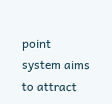point system aims to attract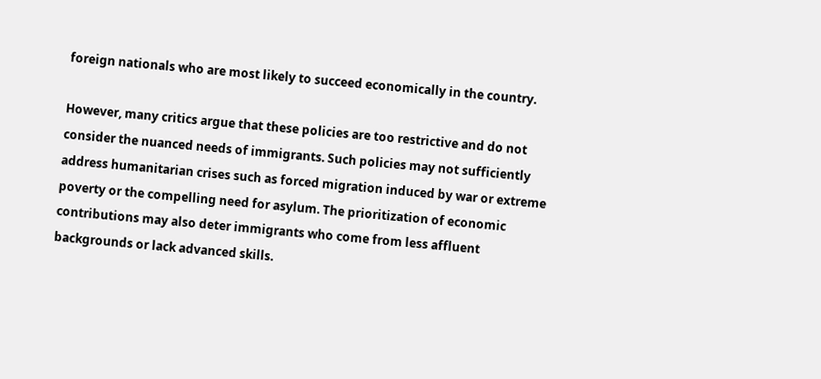foreign nationals who are most likely to succeed economically in the country.

However, many critics argue that these policies are too restrictive and do not consider the nuanced needs of immigrants. Such policies may not sufficiently address humanitarian crises such as forced migration induced by war or extreme poverty or the compelling need for asylum. The prioritization of economic contributions may also deter immigrants who come from less affluent backgrounds or lack advanced skills.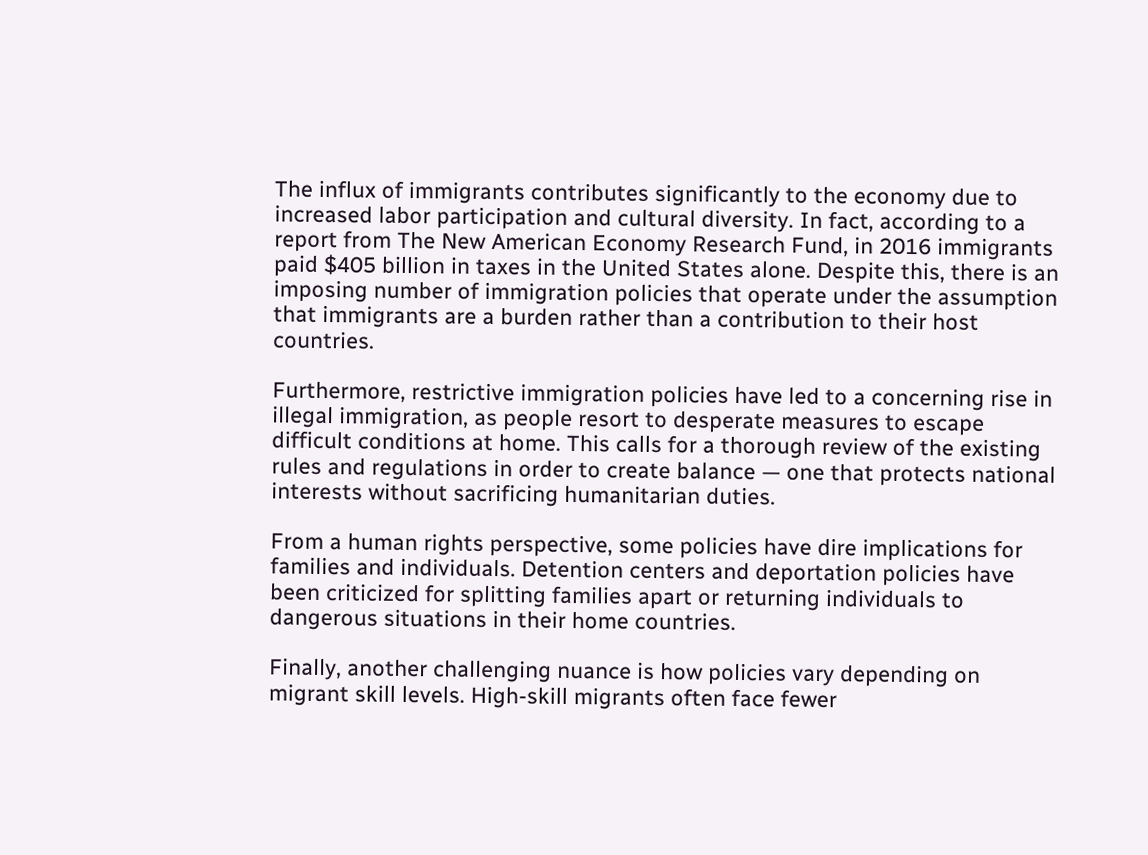The influx of immigrants contributes significantly to the economy due to increased labor participation and cultural diversity. In fact, according to a report from The New American Economy Research Fund, in 2016 immigrants paid $405 billion in taxes in the United States alone. Despite this, there is an imposing number of immigration policies that operate under the assumption that immigrants are a burden rather than a contribution to their host countries.

Furthermore, restrictive immigration policies have led to a concerning rise in illegal immigration, as people resort to desperate measures to escape difficult conditions at home. This calls for a thorough review of the existing rules and regulations in order to create balance — one that protects national interests without sacrificing humanitarian duties.

From a human rights perspective, some policies have dire implications for families and individuals. Detention centers and deportation policies have been criticized for splitting families apart or returning individuals to dangerous situations in their home countries.

Finally, another challenging nuance is how policies vary depending on migrant skill levels. High-skill migrants often face fewer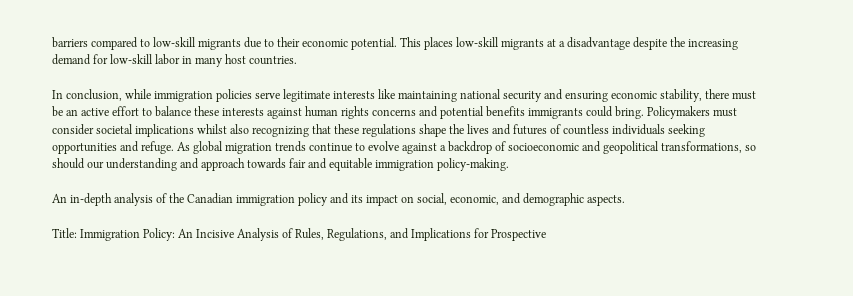barriers compared to low-skill migrants due to their economic potential. This places low-skill migrants at a disadvantage despite the increasing demand for low-skill labor in many host countries.

In conclusion, while immigration policies serve legitimate interests like maintaining national security and ensuring economic stability, there must be an active effort to balance these interests against human rights concerns and potential benefits immigrants could bring. Policymakers must consider societal implications whilst also recognizing that these regulations shape the lives and futures of countless individuals seeking opportunities and refuge. As global migration trends continue to evolve against a backdrop of socioeconomic and geopolitical transformations, so should our understanding and approach towards fair and equitable immigration policy-making.

An in-depth analysis of the Canadian immigration policy and its impact on social, economic, and demographic aspects.

Title: Immigration Policy: An Incisive Analysis of Rules, Regulations, and Implications for Prospective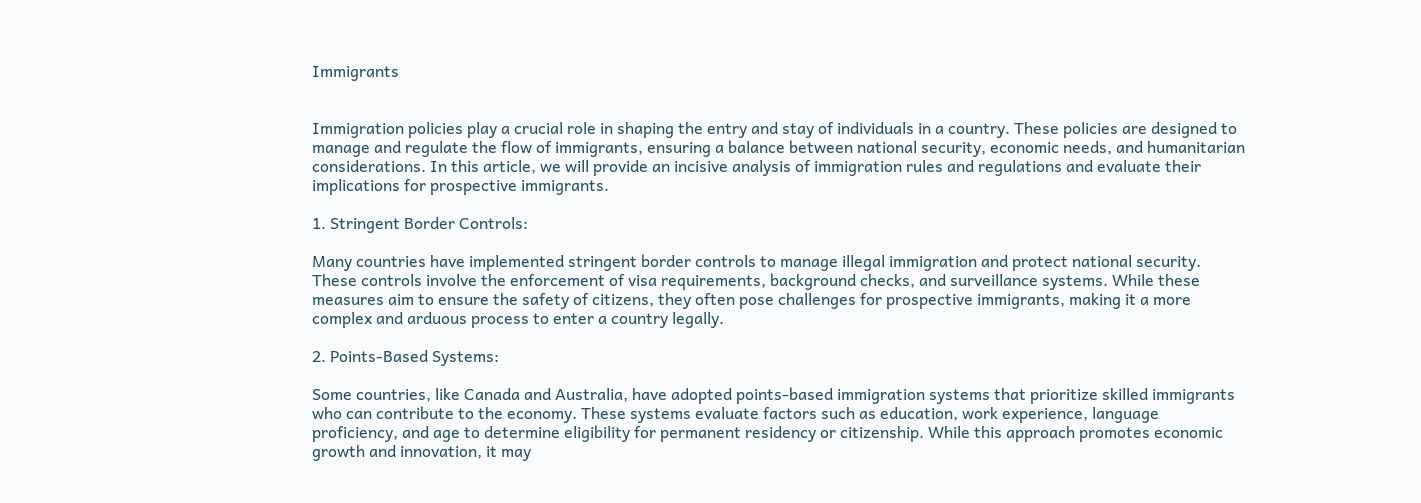Immigrants


Immigration policies play a crucial role in shaping the entry and stay of individuals in a country. These policies are designed to manage and regulate the flow of immigrants, ensuring a balance between national security, economic needs, and humanitarian considerations. In this article, we will provide an incisive analysis of immigration rules and regulations and evaluate their implications for prospective immigrants.

1. Stringent Border Controls:

Many countries have implemented stringent border controls to manage illegal immigration and protect national security. These controls involve the enforcement of visa requirements, background checks, and surveillance systems. While these measures aim to ensure the safety of citizens, they often pose challenges for prospective immigrants, making it a more complex and arduous process to enter a country legally.

2. Points-Based Systems:

Some countries, like Canada and Australia, have adopted points-based immigration systems that prioritize skilled immigrants who can contribute to the economy. These systems evaluate factors such as education, work experience, language proficiency, and age to determine eligibility for permanent residency or citizenship. While this approach promotes economic growth and innovation, it may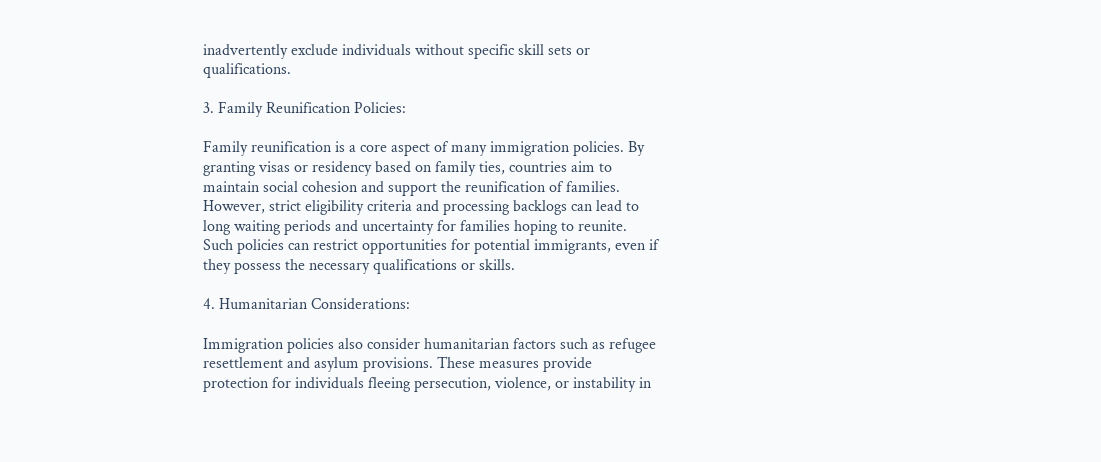inadvertently exclude individuals without specific skill sets or qualifications.

3. Family Reunification Policies:

Family reunification is a core aspect of many immigration policies. By granting visas or residency based on family ties, countries aim to maintain social cohesion and support the reunification of families. However, strict eligibility criteria and processing backlogs can lead to long waiting periods and uncertainty for families hoping to reunite. Such policies can restrict opportunities for potential immigrants, even if they possess the necessary qualifications or skills.

4. Humanitarian Considerations:

Immigration policies also consider humanitarian factors such as refugee resettlement and asylum provisions. These measures provide protection for individuals fleeing persecution, violence, or instability in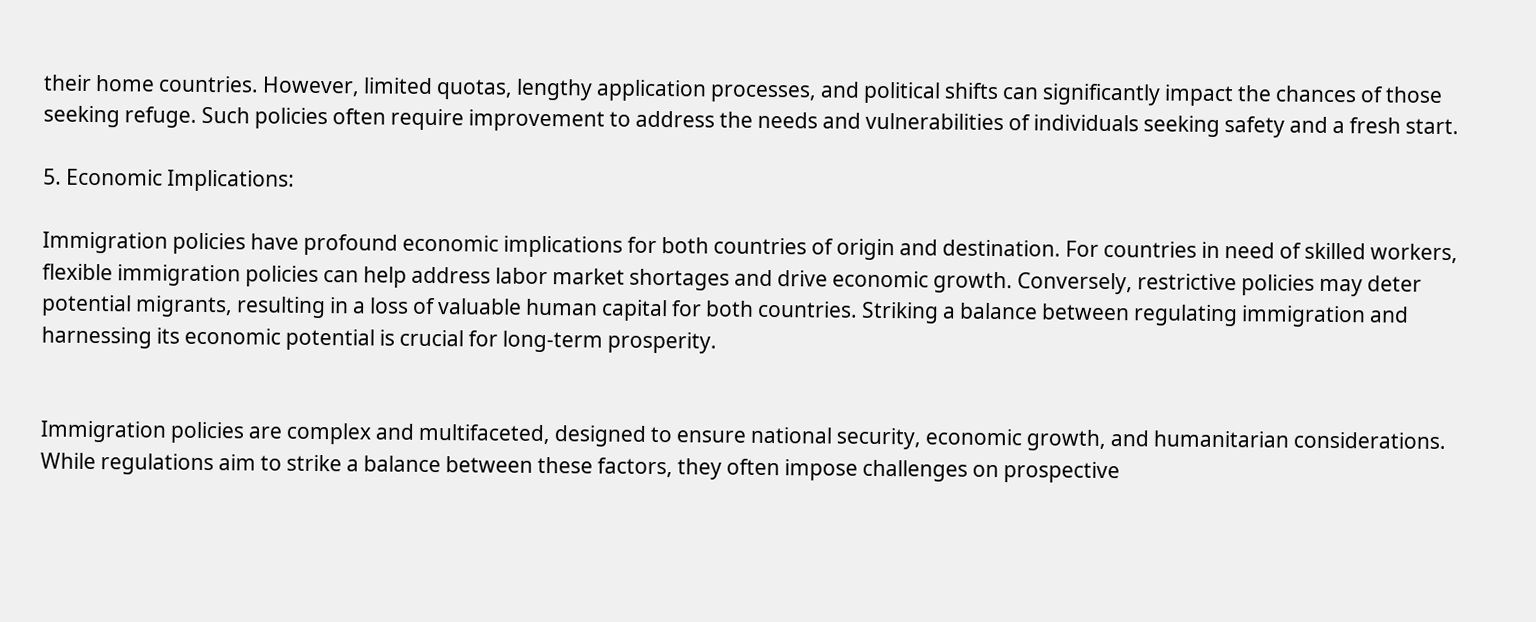their home countries. However, limited quotas, lengthy application processes, and political shifts can significantly impact the chances of those seeking refuge. Such policies often require improvement to address the needs and vulnerabilities of individuals seeking safety and a fresh start.

5. Economic Implications:

Immigration policies have profound economic implications for both countries of origin and destination. For countries in need of skilled workers, flexible immigration policies can help address labor market shortages and drive economic growth. Conversely, restrictive policies may deter potential migrants, resulting in a loss of valuable human capital for both countries. Striking a balance between regulating immigration and harnessing its economic potential is crucial for long-term prosperity.


Immigration policies are complex and multifaceted, designed to ensure national security, economic growth, and humanitarian considerations. While regulations aim to strike a balance between these factors, they often impose challenges on prospective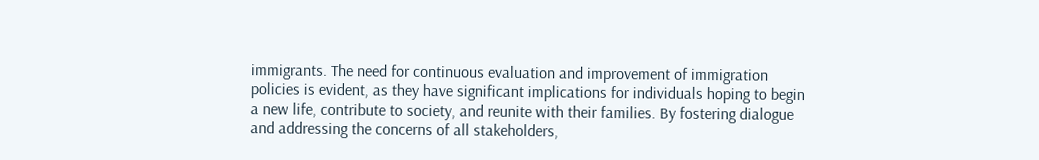immigrants. The need for continuous evaluation and improvement of immigration policies is evident, as they have significant implications for individuals hoping to begin a new life, contribute to society, and reunite with their families. By fostering dialogue and addressing the concerns of all stakeholders,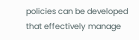policies can be developed that effectively manage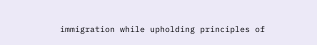immigration while upholding principles of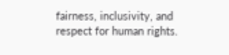fairness, inclusivity, and respect for human rights.